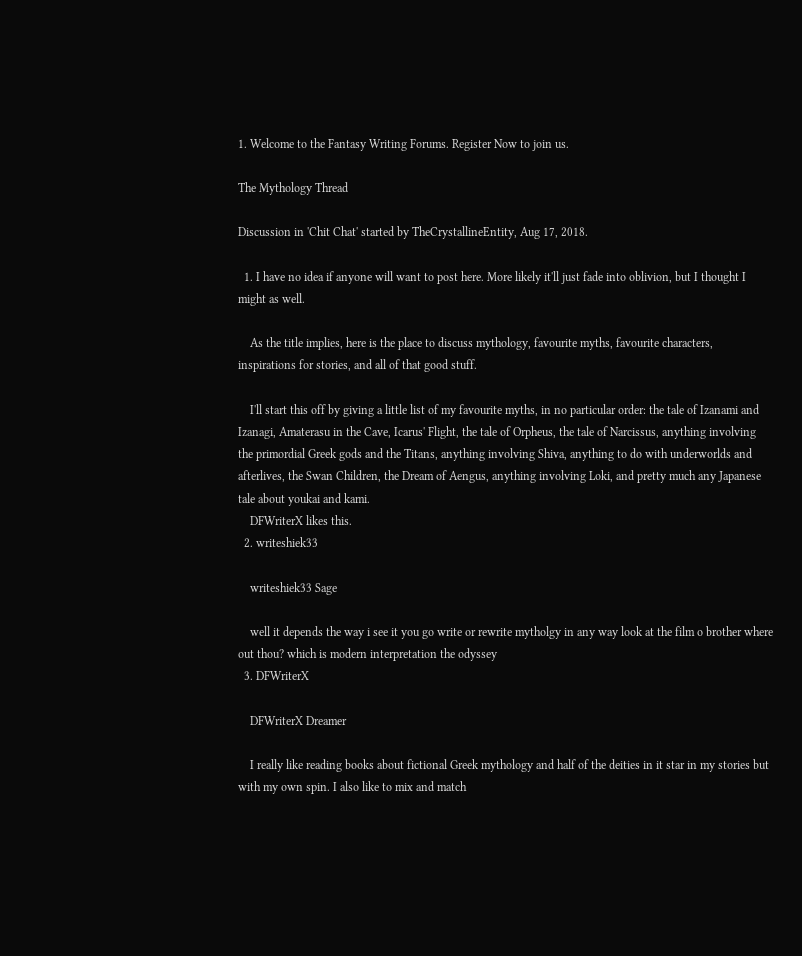1. Welcome to the Fantasy Writing Forums. Register Now to join us.

The Mythology Thread

Discussion in 'Chit Chat' started by TheCrystallineEntity, Aug 17, 2018.

  1. I have no idea if anyone will want to post here. More likely it'll just fade into oblivion, but I thought I might as well.

    As the title implies, here is the place to discuss mythology, favourite myths, favourite characters, inspirations for stories, and all of that good stuff.

    I'll start this off by giving a little list of my favourite myths, in no particular order: the tale of Izanami and Izanagi, Amaterasu in the Cave, Icarus' Flight, the tale of Orpheus, the tale of Narcissus, anything involving the primordial Greek gods and the Titans, anything involving Shiva, anything to do with underworlds and afterlives, the Swan Children, the Dream of Aengus, anything involving Loki, and pretty much any Japanese tale about youkai and kami.
    DFWriterX likes this.
  2. writeshiek33

    writeshiek33 Sage

    well it depends the way i see it you go write or rewrite mytholgy in any way look at the film o brother where out thou? which is modern interpretation the odyssey
  3. DFWriterX

    DFWriterX Dreamer

    I really like reading books about fictional Greek mythology and half of the deities in it star in my stories but with my own spin. I also like to mix and match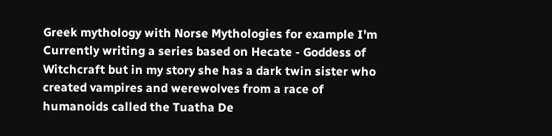Greek mythology with Norse Mythologies for example I'm Currently writing a series based on Hecate - Goddess of Witchcraft but in my story she has a dark twin sister who created vampires and werewolves from a race of humanoids called the Tuatha De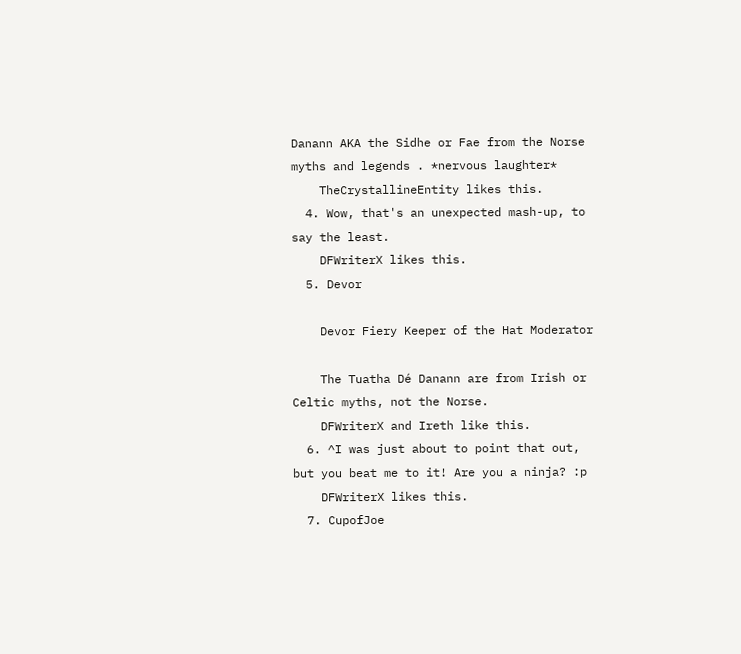Danann AKA the Sidhe or Fae from the Norse myths and legends . *nervous laughter*
    TheCrystallineEntity likes this.
  4. Wow, that's an unexpected mash-up, to say the least.
    DFWriterX likes this.
  5. Devor

    Devor Fiery Keeper of the Hat Moderator

    The Tuatha Dé Danann are from Irish or Celtic myths, not the Norse.
    DFWriterX and Ireth like this.
  6. ^I was just about to point that out, but you beat me to it! Are you a ninja? :p
    DFWriterX likes this.
  7. CupofJoe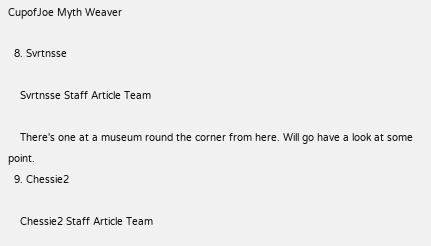CupofJoe Myth Weaver

  8. Svrtnsse

    Svrtnsse Staff Article Team

    There's one at a museum round the corner from here. Will go have a look at some point.
  9. Chessie2

    Chessie2 Staff Article Team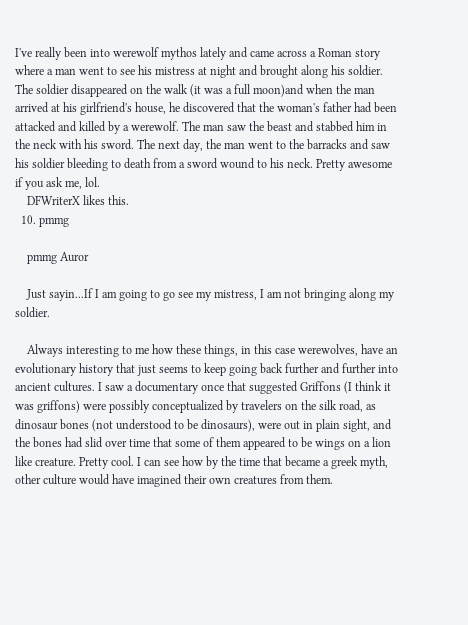I've really been into werewolf mythos lately and came across a Roman story where a man went to see his mistress at night and brought along his soldier. The soldier disappeared on the walk (it was a full moon)and when the man arrived at his girlfriend's house, he discovered that the woman's father had been attacked and killed by a werewolf. The man saw the beast and stabbed him in the neck with his sword. The next day, the man went to the barracks and saw his soldier bleeding to death from a sword wound to his neck. Pretty awesome if you ask me, lol.
    DFWriterX likes this.
  10. pmmg

    pmmg Auror

    Just sayin...If I am going to go see my mistress, I am not bringing along my soldier.

    Always interesting to me how these things, in this case werewolves, have an evolutionary history that just seems to keep going back further and further into ancient cultures. I saw a documentary once that suggested Griffons (I think it was griffons) were possibly conceptualized by travelers on the silk road, as dinosaur bones (not understood to be dinosaurs), were out in plain sight, and the bones had slid over time that some of them appeared to be wings on a lion like creature. Pretty cool. I can see how by the time that became a greek myth, other culture would have imagined their own creatures from them.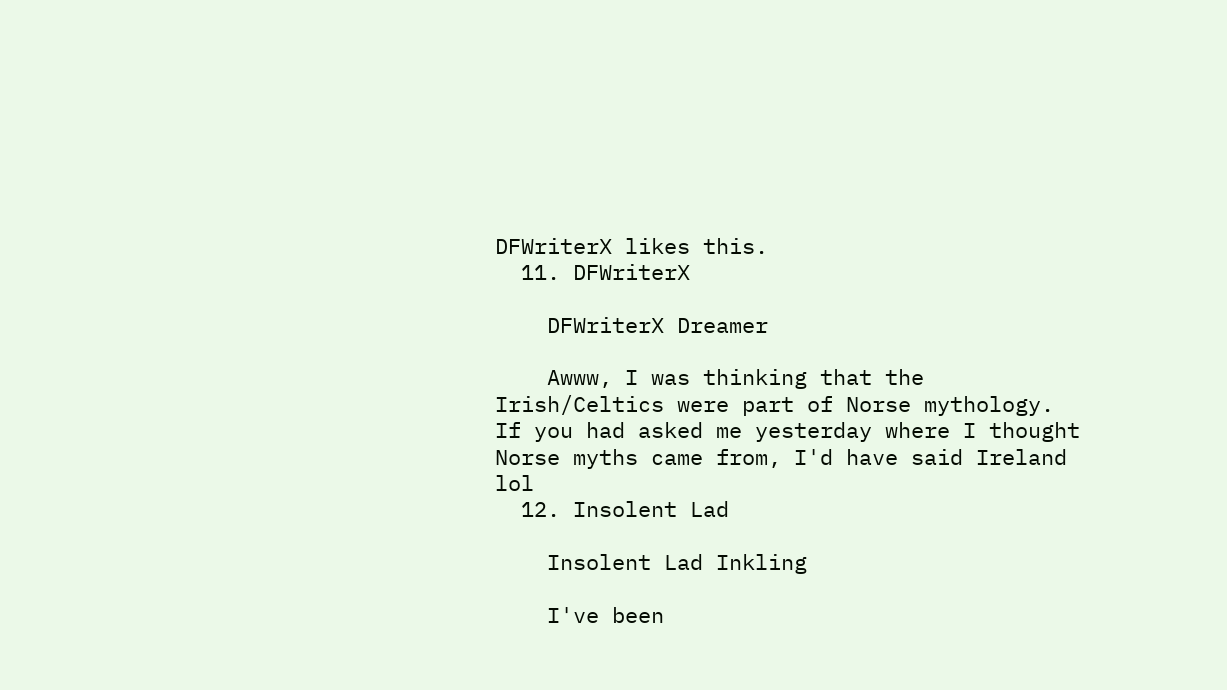DFWriterX likes this.
  11. DFWriterX

    DFWriterX Dreamer

    Awww, I was thinking that the Irish/Celtics were part of Norse mythology. If you had asked me yesterday where I thought Norse myths came from, I'd have said Ireland lol
  12. Insolent Lad

    Insolent Lad Inkling

    I've been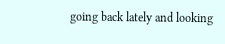going back lately and looking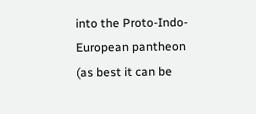into the Proto-Indo-European pantheon (as best it can be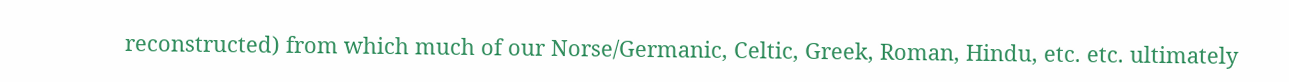reconstructed) from which much of our Norse/Germanic, Celtic, Greek, Roman, Hindu, etc. etc. ultimately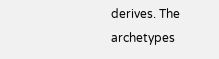derives. The archetypes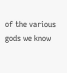of the various gods we know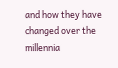and how they have changed over the millennia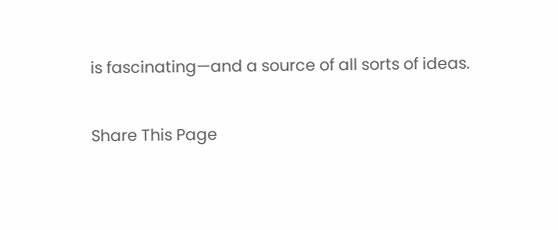is fascinating—and a source of all sorts of ideas.

Share This Page